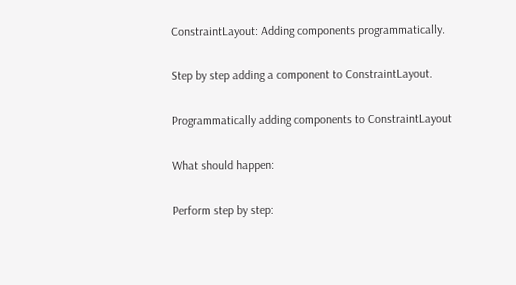ConstraintLayout: Adding components programmatically.

Step by step adding a component to ConstraintLayout.

Programmatically adding components to ConstraintLayout

What should happen:

Perform step by step: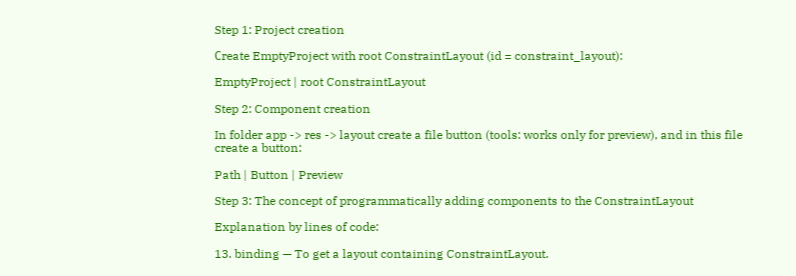Step 1: Project creation

Сreate EmptyProject with root ConstraintLayout (id = constraint_layout):

EmptyProject | root ConstraintLayout

Step 2: Component creation

In folder app -> res -> layout create a file button (tools: works only for preview), and in this file create a button:

Path | Button | Preview

Step 3: The concept of programmatically adding components to the ConstraintLayout

Explanation by lines of code:

13. binding — To get a layout containing ConstraintLayout.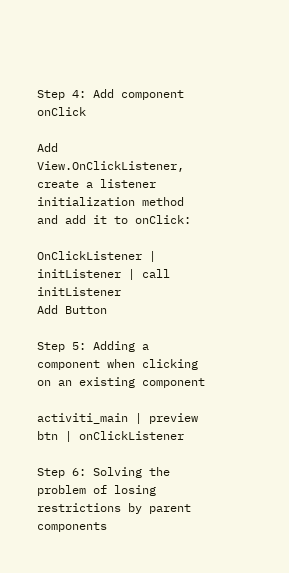Step 4: Add component onClick

Add View.OnClickListener, create a listener initialization method and add it to onClick:

OnClickListener | initListener | call initListener
Add Button

Step 5: Adding a component when clicking on an existing component

activiti_main | preview
btn | onClickListener

Step 6: Solving the problem of losing restrictions by parent components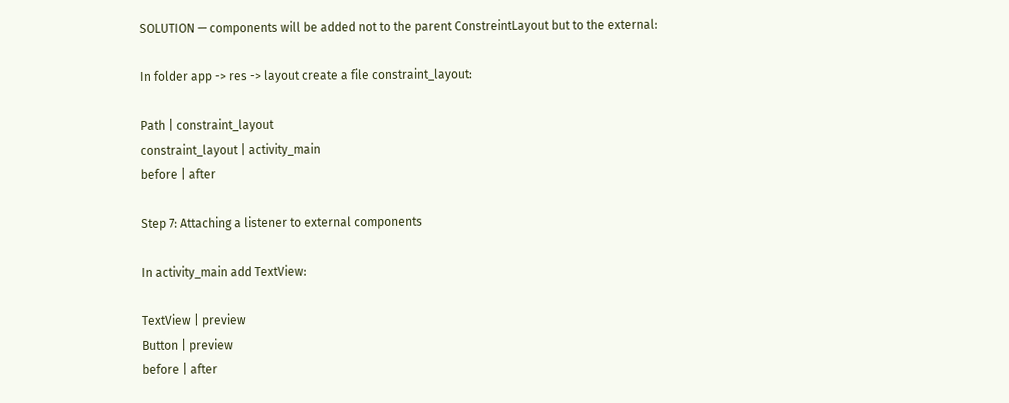SOLUTION — components will be added not to the parent ConstreintLayout but to the external:

In folder app -> res -> layout create a file constraint_layout:

Path | constraint_layout
constraint_layout | activity_main
before | after

Step 7: Attaching a listener to external components

In activity_main add TextView:

TextView | preview
Button | preview
before | after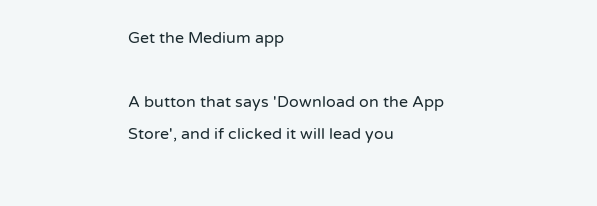Get the Medium app

A button that says 'Download on the App Store', and if clicked it will lead you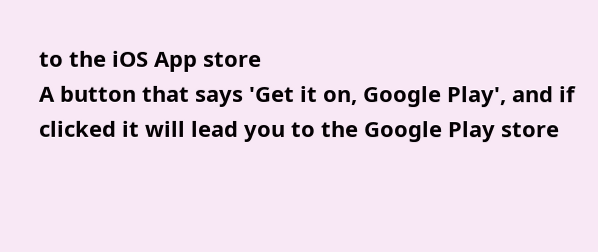to the iOS App store
A button that says 'Get it on, Google Play', and if clicked it will lead you to the Google Play store